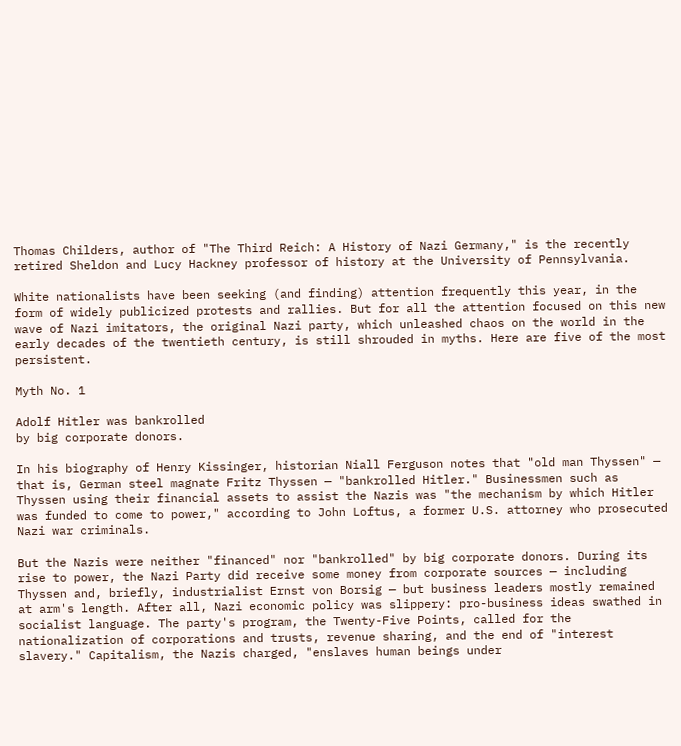Thomas Childers, author of "The Third Reich: A History of Nazi Germany," is the recently retired Sheldon and Lucy Hackney professor of history at the University of Pennsylvania.

White nationalists have been seeking (and finding) attention frequently this year, in the form of widely publicized protests and rallies. But for all the attention focused on this new wave of Nazi imitators, the original Nazi party, which unleashed chaos on the world in the early decades of the twentieth century, is still shrouded in myths. Here are five of the most persistent.

Myth No. 1

Adolf Hitler was bankrolled
by big corporate donors.

In his biography of Henry Kissinger, historian Niall Ferguson notes that "old man Thyssen" — that is, German steel magnate Fritz Thyssen — "bankrolled Hitler." Businessmen such as Thyssen using their financial assets to assist the Nazis was "the mechanism by which Hitler was funded to come to power," according to John Loftus, a former U.S. attorney who prosecuted Nazi war criminals.

But the Nazis were neither "financed" nor "bankrolled" by big corporate donors. During its rise to power, the Nazi Party did receive some money from corporate sources — including Thyssen and, briefly, industrialist Ernst von Borsig — but business leaders mostly remained at arm's length. After all, Nazi economic policy was slippery: pro-business ideas swathed in socialist language. The party's program, the Twenty-Five Points, called for the nationalization of corporations and trusts, revenue sharing, and the end of "interest slavery." Capitalism, the Nazis charged, "enslaves human beings under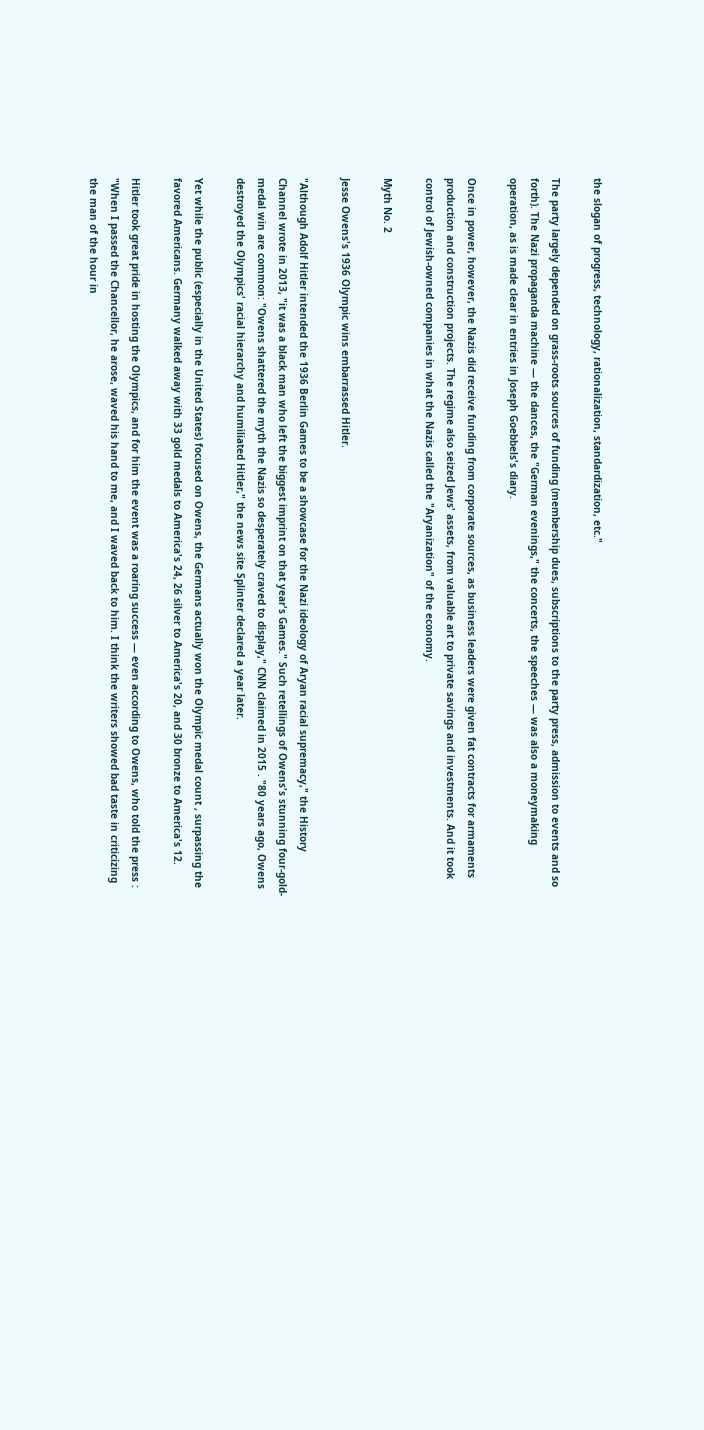the slogan of progress, technology, rationalization, standardization, etc."

The party largely depended on grass-roots sources of funding (membership dues, subscriptions to the party press, admission to events and so forth). The Nazi propaganda machine — the dances, the "German evenings," the concerts, the speeches — was also a moneymaking operation, as is made clear in entries in Joseph Goebbels's diary.

Once in power, however, the Nazis did receive funding from corporate sources, as business leaders were given fat contracts for armaments production and construction projects. The regime also seized Jews' assets, from valuable art to private savings and investments. And it took control of Jewish-owned companies in what the Nazis called the "Aryanization" of the economy.

Myth No. 2

Jesse Owens's 1936 Olympic wins embarrassed Hitler.

"Although Adolf Hitler intended the 1936 Berlin Games to be a showcase for the Nazi ideology of Aryan racial supremacy," the History Channel wrote in 2013, "it was a black man who left the biggest imprint on that year's Games." Such retellings of Owens's stunning four-gold-medal win are common: "Owens shattered the myth the Nazis so desperately craved to display," CNN claimed in 2015 . "80 years ago, Owens destroyed the Olympics' racial hierarchy and humiliated Hitler," the news site Splinter declared a year later.

Yet while the public (especially in the United States) focused on Owens, the Germans actually won the Olympic medal count , surpassing the favored Americans. Germany walked away with 33 gold medals to America's 24, 26 silver to America's 20, and 30 bronze to America's 12.

Hitler took great pride in hosting the Olympics, and for him the event was a roaring success — even according to Owens, who told the press : "When I passed the Chancellor, he arose, waved his hand to me, and I waved back to him. I think the writers showed bad taste in criticizing the man of the hour in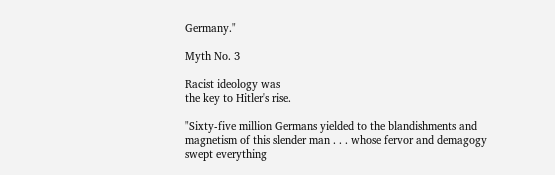Germany."

Myth No. 3

Racist ideology was
the key to Hitler's rise.

"Sixty-five million Germans yielded to the blandishments and magnetism of this slender man . . . whose fervor and demagogy swept everything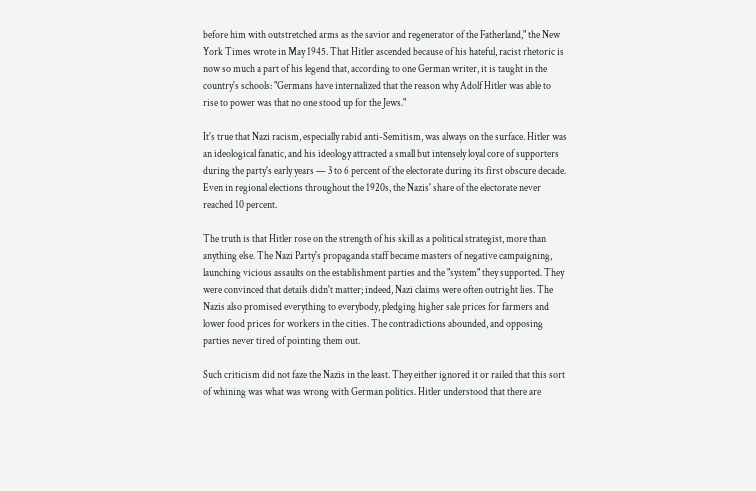before him with outstretched arms as the savior and regenerator of the Fatherland," the New York Times wrote in May 1945. That Hitler ascended because of his hateful, racist rhetoric is now so much a part of his legend that, according to one German writer, it is taught in the country's schools: "Germans have internalized that the reason why Adolf Hitler was able to rise to power was that no one stood up for the Jews."

It's true that Nazi racism, especially rabid anti-Semitism, was always on the surface. Hitler was an ideological fanatic, and his ideology attracted a small but intensely loyal core of supporters during the party's early years — 3 to 6 percent of the electorate during its first obscure decade. Even in regional elections throughout the 1920s, the Nazis' share of the electorate never reached 10 percent.

The truth is that Hitler rose on the strength of his skill as a political strategist, more than anything else. The Nazi Party's propaganda staff became masters of negative campaigning, launching vicious assaults on the establishment parties and the "system" they supported. They were convinced that details didn't matter; indeed, Nazi claims were often outright lies. The Nazis also promised everything to everybody, pledging higher sale prices for farmers and lower food prices for workers in the cities. The contradictions abounded, and opposing parties never tired of pointing them out.

Such criticism did not faze the Nazis in the least. They either ignored it or railed that this sort of whining was what was wrong with German politics. Hitler understood that there are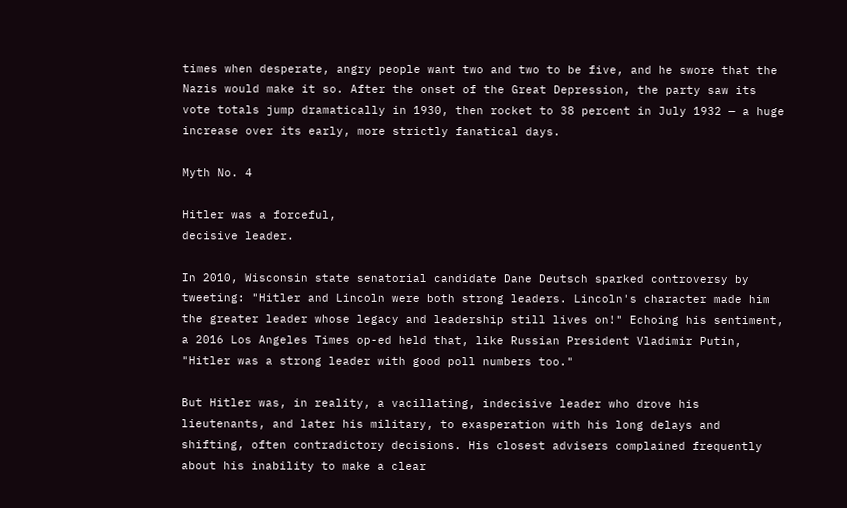times when desperate, angry people want two and two to be five, and he swore that the Nazis would make it so. After the onset of the Great Depression, the party saw its vote totals jump dramatically in 1930, then rocket to 38 percent in July 1932 — a huge increase over its early, more strictly fanatical days.

Myth No. 4

Hitler was a forceful,
decisive leader.

In 2010, Wisconsin state senatorial candidate Dane Deutsch sparked controversy by tweeting: "Hitler and Lincoln were both strong leaders. Lincoln's character made him the greater leader whose legacy and leadership still lives on!" Echoing his sentiment, a 2016 Los Angeles Times op-ed held that, like Russian President Vladimir Putin, "Hitler was a strong leader with good poll numbers too."

But Hitler was, in reality, a vacillating, indecisive leader who drove his lieutenants, and later his military, to exasperation with his long delays and shifting, often contradictory decisions. His closest advisers complained frequently about his inability to make a clear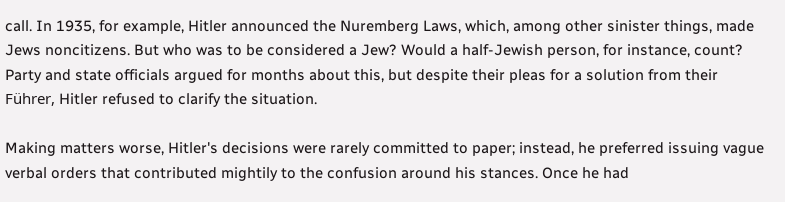call. In 1935, for example, Hitler announced the Nuremberg Laws, which, among other sinister things, made Jews noncitizens. But who was to be considered a Jew? Would a half-Jewish person, for instance, count? Party and state officials argued for months about this, but despite their pleas for a solution from their Führer, Hitler refused to clarify the situation.

Making matters worse, Hitler's decisions were rarely committed to paper; instead, he preferred issuing vague verbal orders that contributed mightily to the confusion around his stances. Once he had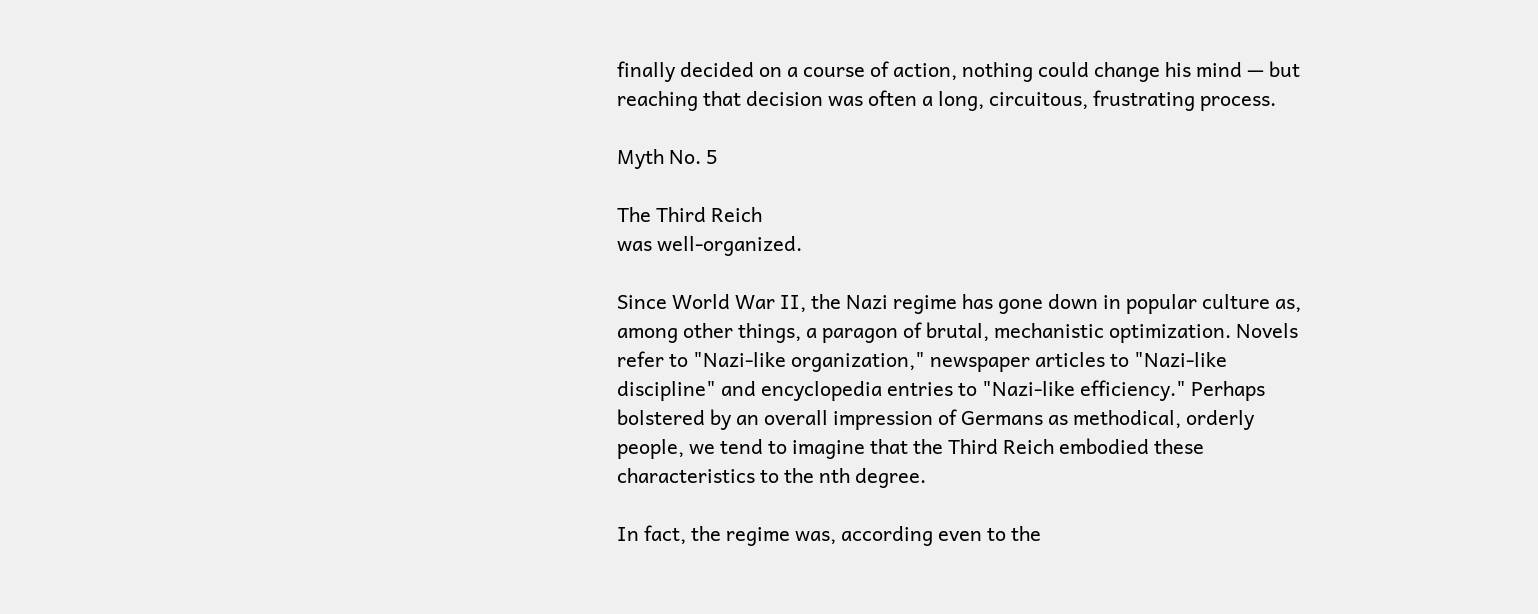finally decided on a course of action, nothing could change his mind — but reaching that decision was often a long, circuitous, frustrating process.

Myth No. 5

The Third Reich
was well-organized.

Since World War II, the Nazi regime has gone down in popular culture as, among other things, a paragon of brutal, mechanistic optimization. Novels refer to "Nazi-like organization," newspaper articles to "Nazi-like discipline" and encyclopedia entries to "Nazi-like efficiency." Perhaps bolstered by an overall impression of Germans as methodical, orderly people, we tend to imagine that the Third Reich embodied these characteristics to the nth degree.

In fact, the regime was, according even to the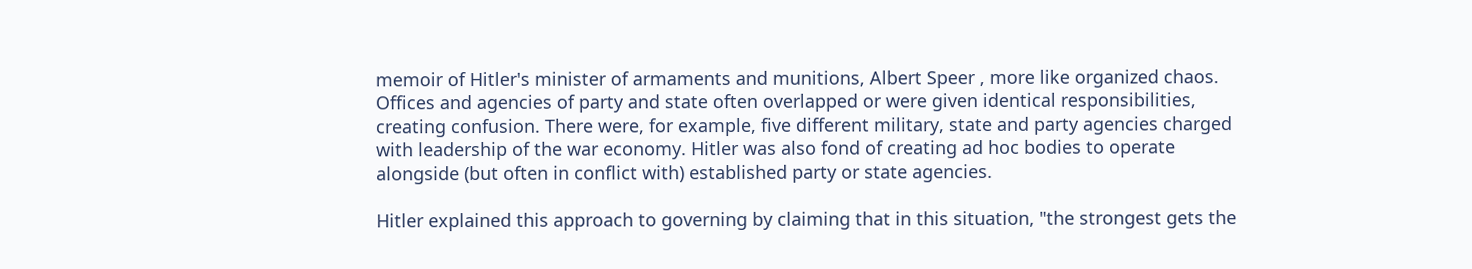memoir of Hitler's minister of armaments and munitions, Albert Speer , more like organized chaos. Offices and agencies of party and state often overlapped or were given identical responsibilities, creating confusion. There were, for example, five different military, state and party agencies charged with leadership of the war economy. Hitler was also fond of creating ad hoc bodies to operate alongside (but often in conflict with) established party or state agencies.

Hitler explained this approach to governing by claiming that in this situation, "the strongest gets the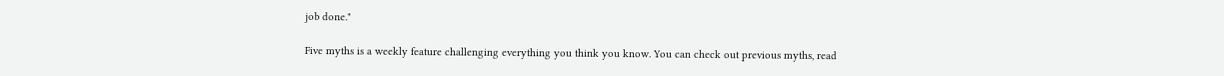job done."

Five myths is a weekly feature challenging everything you think you know. You can check out previous myths, read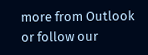more from Outlook or follow our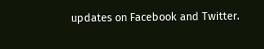updates on Facebook and Twitter.